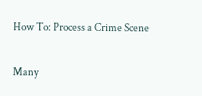How To: Process a Crime Scene

Many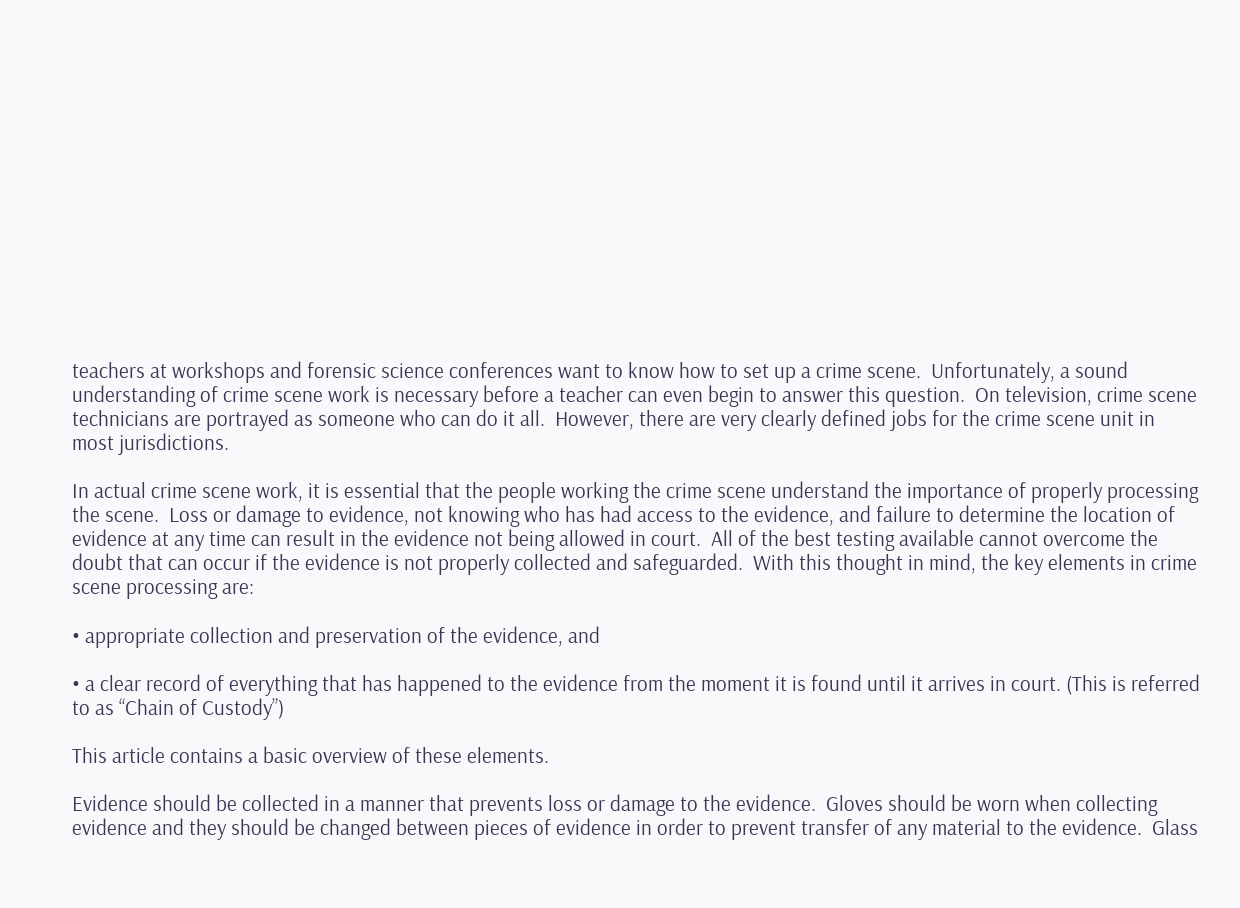teachers at workshops and forensic science conferences want to know how to set up a crime scene.  Unfortunately, a sound understanding of crime scene work is necessary before a teacher can even begin to answer this question.  On television, crime scene technicians are portrayed as someone who can do it all.  However, there are very clearly defined jobs for the crime scene unit in most jurisdictions.

In actual crime scene work, it is essential that the people working the crime scene understand the importance of properly processing the scene.  Loss or damage to evidence, not knowing who has had access to the evidence, and failure to determine the location of evidence at any time can result in the evidence not being allowed in court.  All of the best testing available cannot overcome the doubt that can occur if the evidence is not properly collected and safeguarded.  With this thought in mind, the key elements in crime scene processing are:

• appropriate collection and preservation of the evidence, and

• a clear record of everything that has happened to the evidence from the moment it is found until it arrives in court. (This is referred to as “Chain of Custody”)

This article contains a basic overview of these elements.

Evidence should be collected in a manner that prevents loss or damage to the evidence.  Gloves should be worn when collecting evidence and they should be changed between pieces of evidence in order to prevent transfer of any material to the evidence.  Glass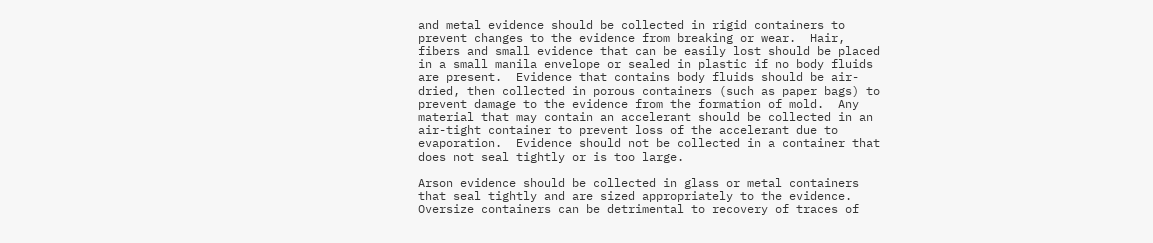and metal evidence should be collected in rigid containers to prevent changes to the evidence from breaking or wear.  Hair, fibers and small evidence that can be easily lost should be placed in a small manila envelope or sealed in plastic if no body fluids are present.  Evidence that contains body fluids should be air-dried, then collected in porous containers (such as paper bags) to prevent damage to the evidence from the formation of mold.  Any material that may contain an accelerant should be collected in an air-tight container to prevent loss of the accelerant due to evaporation.  Evidence should not be collected in a container that does not seal tightly or is too large.

Arson evidence should be collected in glass or metal containers that seal tightly and are sized appropriately to the evidence.  Oversize containers can be detrimental to recovery of traces of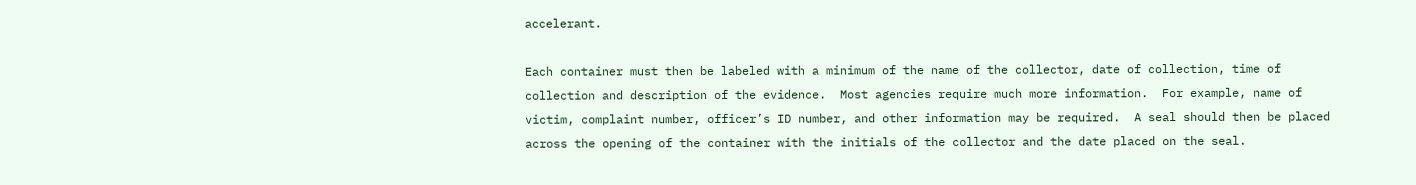accelerant.

Each container must then be labeled with a minimum of the name of the collector, date of collection, time of collection and description of the evidence.  Most agencies require much more information.  For example, name of victim, complaint number, officer’s ID number, and other information may be required.  A seal should then be placed across the opening of the container with the initials of the collector and the date placed on the seal.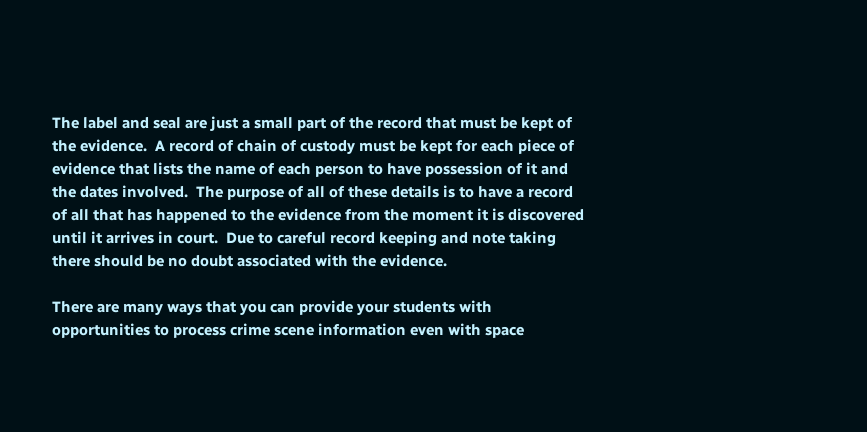The label and seal are just a small part of the record that must be kept of the evidence.  A record of chain of custody must be kept for each piece of evidence that lists the name of each person to have possession of it and the dates involved.  The purpose of all of these details is to have a record of all that has happened to the evidence from the moment it is discovered until it arrives in court.  Due to careful record keeping and note taking there should be no doubt associated with the evidence.

There are many ways that you can provide your students with opportunities to process crime scene information even with space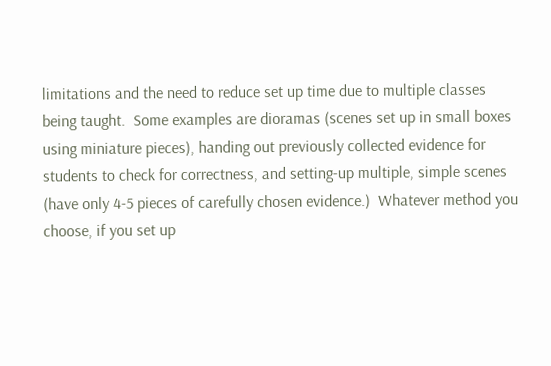limitations and the need to reduce set up time due to multiple classes being taught.  Some examples are dioramas (scenes set up in small boxes using miniature pieces), handing out previously collected evidence for students to check for correctness, and setting-up multiple, simple scenes (have only 4-5 pieces of carefully chosen evidence.)  Whatever method you choose, if you set up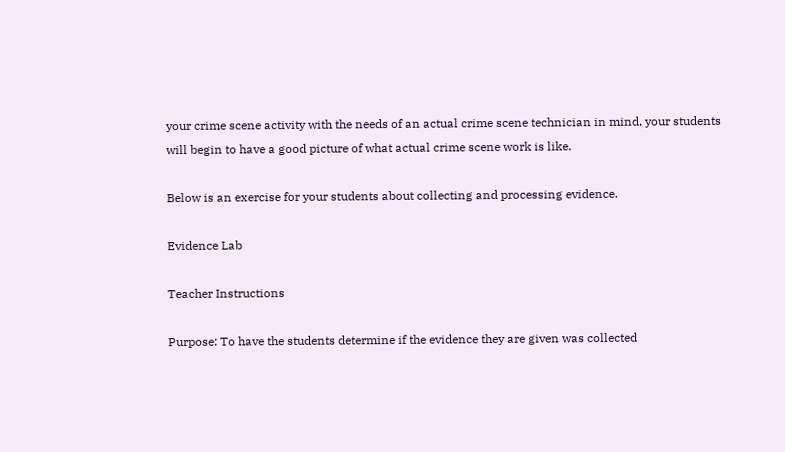your crime scene activity with the needs of an actual crime scene technician in mind, your students will begin to have a good picture of what actual crime scene work is like.

Below is an exercise for your students about collecting and processing evidence.

Evidence Lab

Teacher Instructions

Purpose: To have the students determine if the evidence they are given was collected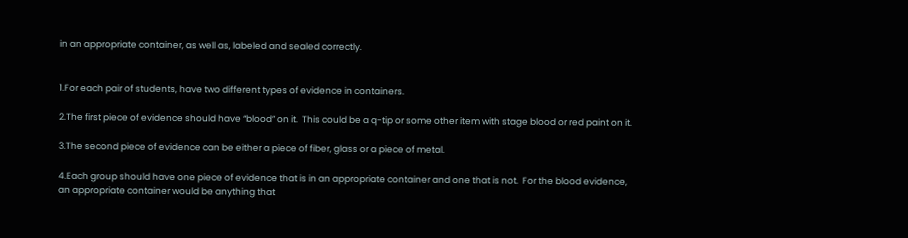in an appropriate container, as well as, labeled and sealed correctly.


1.For each pair of students, have two different types of evidence in containers.

2.The first piece of evidence should have “blood” on it.  This could be a q-tip or some other item with stage blood or red paint on it.

3.The second piece of evidence can be either a piece of fiber, glass or a piece of metal.

4.Each group should have one piece of evidence that is in an appropriate container and one that is not.  For the blood evidence, an appropriate container would be anything that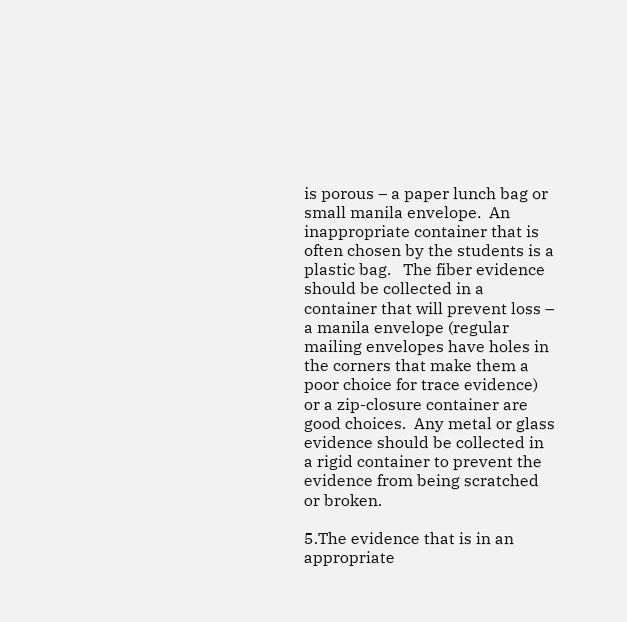is porous – a paper lunch bag or small manila envelope.  An inappropriate container that is often chosen by the students is a plastic bag.   The fiber evidence should be collected in a container that will prevent loss – a manila envelope (regular mailing envelopes have holes in the corners that make them a poor choice for trace evidence) or a zip-closure container are good choices.  Any metal or glass evidence should be collected in a rigid container to prevent the evidence from being scratched or broken.

5.The evidence that is in an appropriate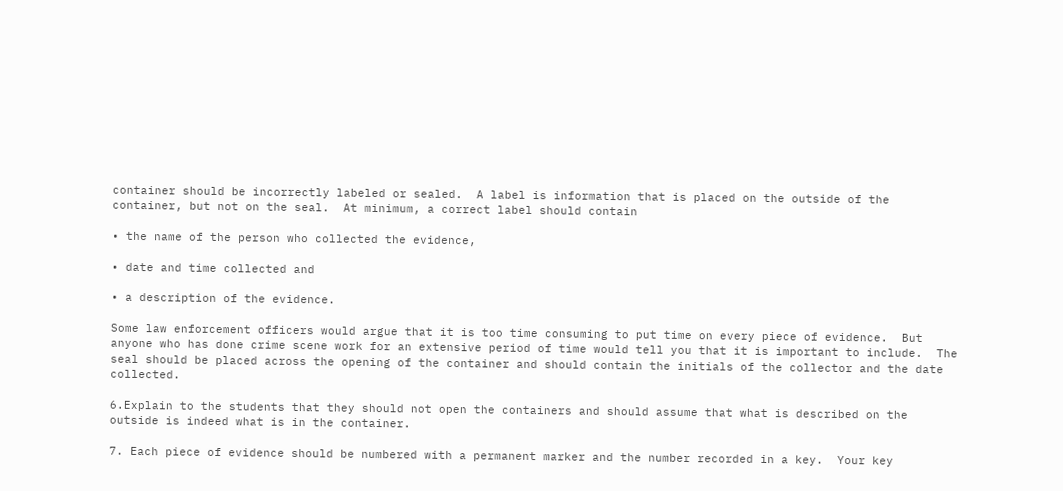container should be incorrectly labeled or sealed.  A label is information that is placed on the outside of the container, but not on the seal.  At minimum, a correct label should contain

• the name of the person who collected the evidence,

• date and time collected and

• a description of the evidence.

Some law enforcement officers would argue that it is too time consuming to put time on every piece of evidence.  But anyone who has done crime scene work for an extensive period of time would tell you that it is important to include.  The seal should be placed across the opening of the container and should contain the initials of the collector and the date collected.

6.Explain to the students that they should not open the containers and should assume that what is described on the outside is indeed what is in the container.

7. Each piece of evidence should be numbered with a permanent marker and the number recorded in a key.  Your key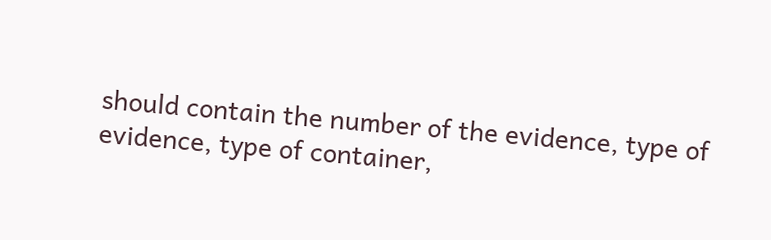should contain the number of the evidence, type of evidence, type of container,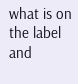what is on the label and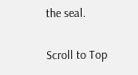the seal.

Scroll to Top